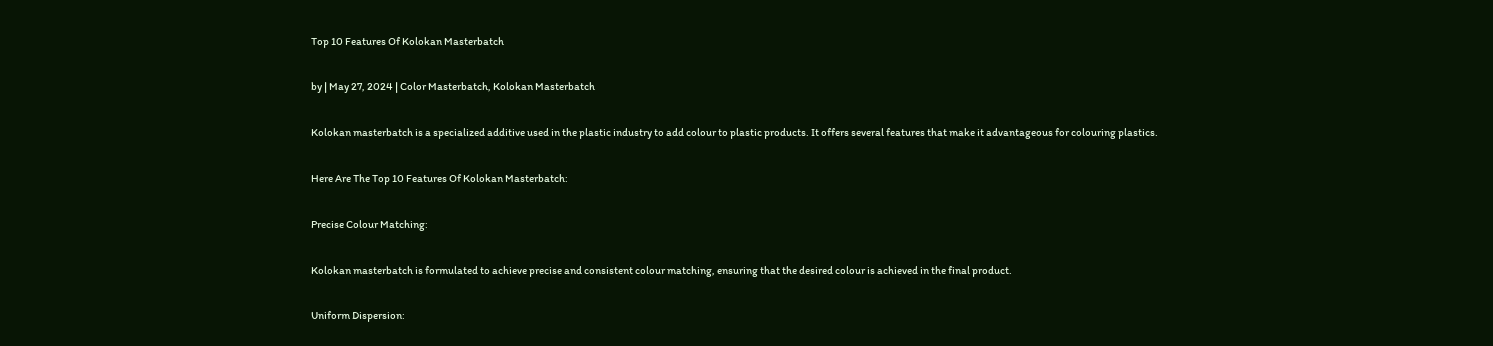Top 10 Features Of Kolokan Masterbatch

by | May 27, 2024 | Color Masterbatch, Kolokan Masterbatch

Kolokan masterbatch is a specialized additive used in the plastic industry to add colour to plastic products. It offers several features that make it advantageous for colouring plastics.

Here Are The Top 10 Features Of Kolokan Masterbatch:

Precise Colour Matching:

Kolokan masterbatch is formulated to achieve precise and consistent colour matching, ensuring that the desired colour is achieved in the final product.

Uniform Dispersion: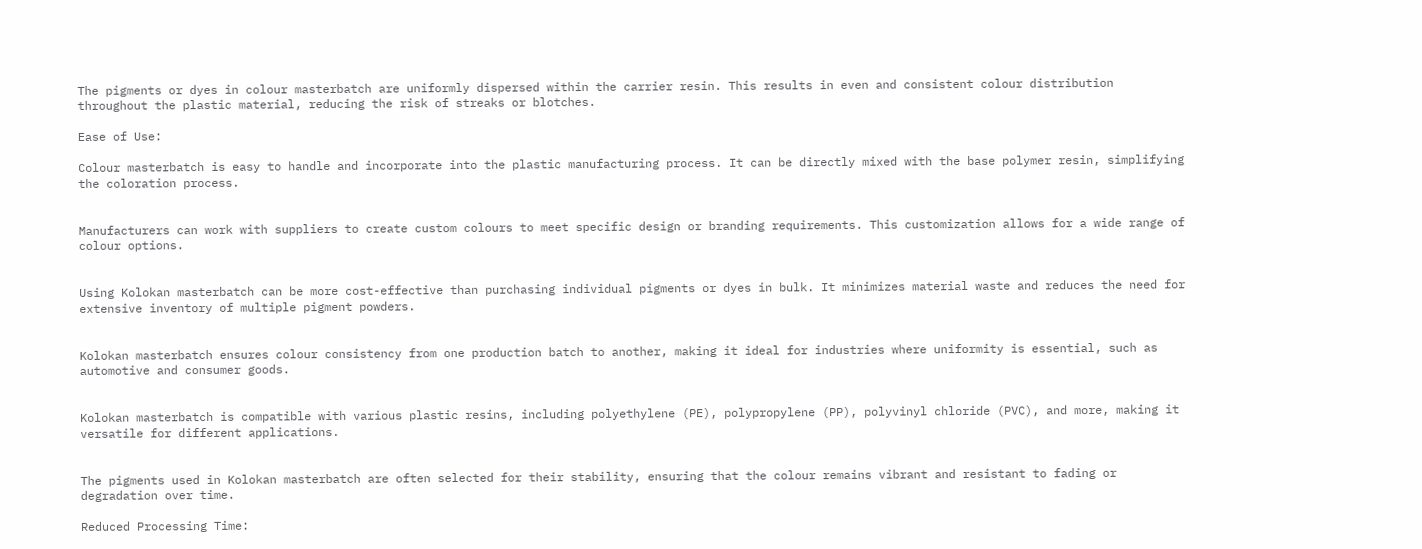The pigments or dyes in colour masterbatch are uniformly dispersed within the carrier resin. This results in even and consistent colour distribution throughout the plastic material, reducing the risk of streaks or blotches.

Ease of Use:

Colour masterbatch is easy to handle and incorporate into the plastic manufacturing process. It can be directly mixed with the base polymer resin, simplifying the coloration process.


Manufacturers can work with suppliers to create custom colours to meet specific design or branding requirements. This customization allows for a wide range of colour options.


Using Kolokan masterbatch can be more cost-effective than purchasing individual pigments or dyes in bulk. It minimizes material waste and reduces the need for extensive inventory of multiple pigment powders.


Kolokan masterbatch ensures colour consistency from one production batch to another, making it ideal for industries where uniformity is essential, such as automotive and consumer goods.


Kolokan masterbatch is compatible with various plastic resins, including polyethylene (PE), polypropylene (PP), polyvinyl chloride (PVC), and more, making it versatile for different applications.


The pigments used in Kolokan masterbatch are often selected for their stability, ensuring that the colour remains vibrant and resistant to fading or degradation over time.

Reduced Processing Time: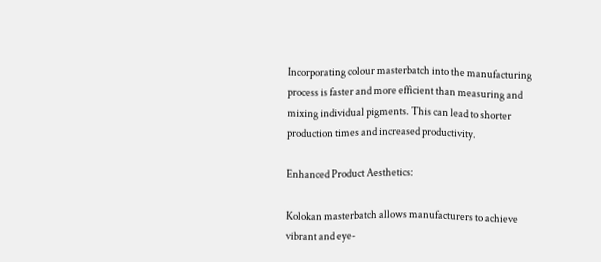Incorporating colour masterbatch into the manufacturing process is faster and more efficient than measuring and mixing individual pigments. This can lead to shorter production times and increased productivity.

Enhanced Product Aesthetics:

Kolokan masterbatch allows manufacturers to achieve vibrant and eye-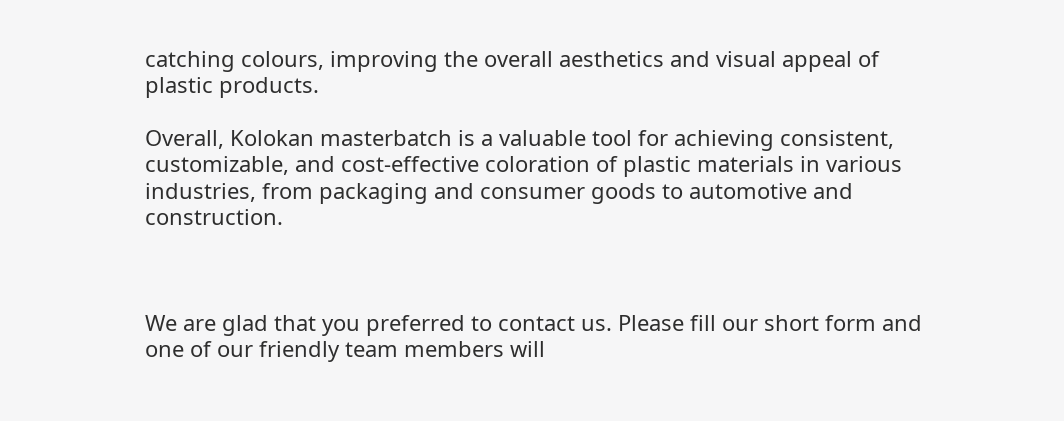catching colours, improving the overall aesthetics and visual appeal of plastic products.

Overall, Kolokan masterbatch is a valuable tool for achieving consistent, customizable, and cost-effective coloration of plastic materials in various industries, from packaging and consumer goods to automotive and construction.



We are glad that you preferred to contact us. Please fill our short form and one of our friendly team members will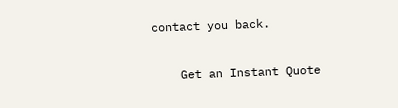contact you back.

    Get an Instant Quote